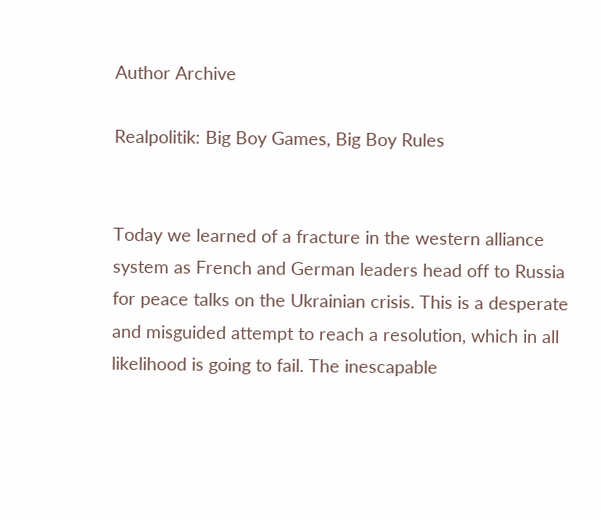Author Archive

Realpolitik: Big Boy Games, Big Boy Rules


Today we learned of a fracture in the western alliance system as French and German leaders head off to Russia for peace talks on the Ukrainian crisis. This is a desperate and misguided attempt to reach a resolution, which in all likelihood is going to fail. The inescapable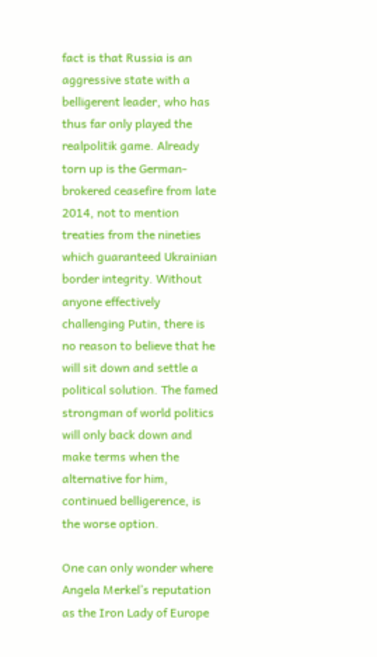fact is that Russia is an aggressive state with a belligerent leader, who has thus far only played the realpolitik game. Already torn up is the German-brokered ceasefire from late 2014, not to mention treaties from the nineties which guaranteed Ukrainian border integrity. Without anyone effectively challenging Putin, there is no reason to believe that he will sit down and settle a political solution. The famed strongman of world politics will only back down and make terms when the alternative for him, continued belligerence, is the worse option.

One can only wonder where Angela Merkel’s reputation as the Iron Lady of Europe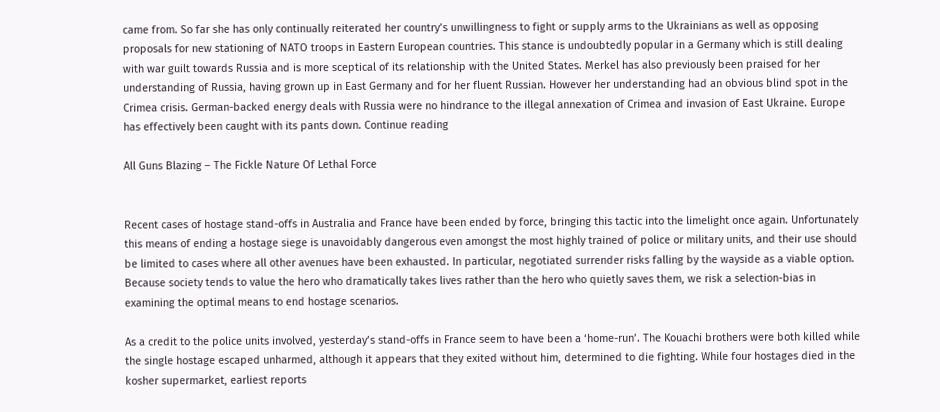came from. So far she has only continually reiterated her country’s unwillingness to fight or supply arms to the Ukrainians as well as opposing proposals for new stationing of NATO troops in Eastern European countries. This stance is undoubtedly popular in a Germany which is still dealing with war guilt towards Russia and is more sceptical of its relationship with the United States. Merkel has also previously been praised for her understanding of Russia, having grown up in East Germany and for her fluent Russian. However her understanding had an obvious blind spot in the Crimea crisis. German-backed energy deals with Russia were no hindrance to the illegal annexation of Crimea and invasion of East Ukraine. Europe has effectively been caught with its pants down. Continue reading

All Guns Blazing – The Fickle Nature Of Lethal Force


Recent cases of hostage stand-offs in Australia and France have been ended by force, bringing this tactic into the limelight once again. Unfortunately this means of ending a hostage siege is unavoidably dangerous even amongst the most highly trained of police or military units, and their use should be limited to cases where all other avenues have been exhausted. In particular, negotiated surrender risks falling by the wayside as a viable option. Because society tends to value the hero who dramatically takes lives rather than the hero who quietly saves them, we risk a selection-bias in examining the optimal means to end hostage scenarios.

As a credit to the police units involved, yesterday’s stand-offs in France seem to have been a ‘home-run’. The Kouachi brothers were both killed while the single hostage escaped unharmed, although it appears that they exited without him, determined to die fighting. While four hostages died in the kosher supermarket, earliest reports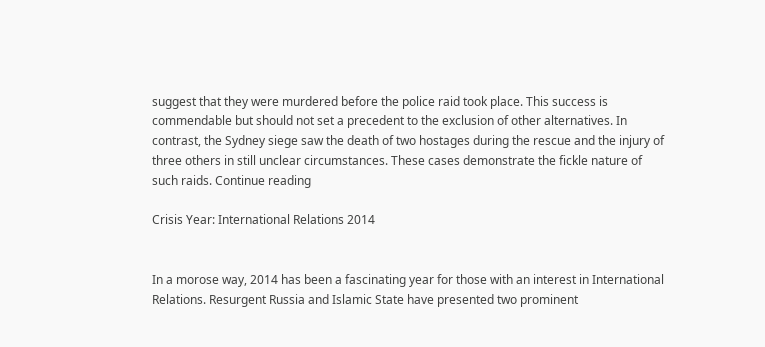suggest that they were murdered before the police raid took place. This success is commendable but should not set a precedent to the exclusion of other alternatives. In contrast, the Sydney siege saw the death of two hostages during the rescue and the injury of three others in still unclear circumstances. These cases demonstrate the fickle nature of such raids. Continue reading

Crisis Year: International Relations 2014


In a morose way, 2014 has been a fascinating year for those with an interest in International Relations. Resurgent Russia and Islamic State have presented two prominent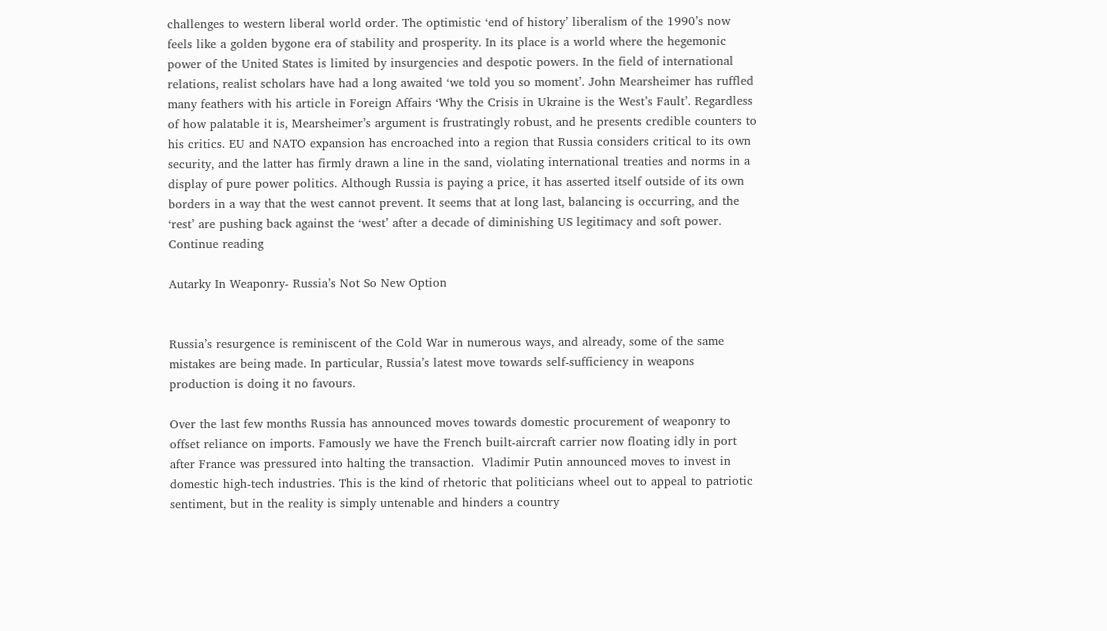challenges to western liberal world order. The optimistic ‘end of history’ liberalism of the 1990’s now feels like a golden bygone era of stability and prosperity. In its place is a world where the hegemonic power of the United States is limited by insurgencies and despotic powers. In the field of international relations, realist scholars have had a long awaited ‘we told you so moment’. John Mearsheimer has ruffled many feathers with his article in Foreign Affairs ‘Why the Crisis in Ukraine is the West’s Fault’. Regardless of how palatable it is, Mearsheimer’s argument is frustratingly robust, and he presents credible counters to his critics. EU and NATO expansion has encroached into a region that Russia considers critical to its own security, and the latter has firmly drawn a line in the sand, violating international treaties and norms in a display of pure power politics. Although Russia is paying a price, it has asserted itself outside of its own borders in a way that the west cannot prevent. It seems that at long last, balancing is occurring, and the ‘rest’ are pushing back against the ‘west’ after a decade of diminishing US legitimacy and soft power. Continue reading

Autarky In Weaponry- Russia’s Not So New Option


Russia’s resurgence is reminiscent of the Cold War in numerous ways, and already, some of the same mistakes are being made. In particular, Russia’s latest move towards self-sufficiency in weapons production is doing it no favours.

Over the last few months Russia has announced moves towards domestic procurement of weaponry to offset reliance on imports. Famously we have the French built-aircraft carrier now floating idly in port after France was pressured into halting the transaction.  Vladimir Putin announced moves to invest in domestic high-tech industries. This is the kind of rhetoric that politicians wheel out to appeal to patriotic sentiment, but in the reality is simply untenable and hinders a country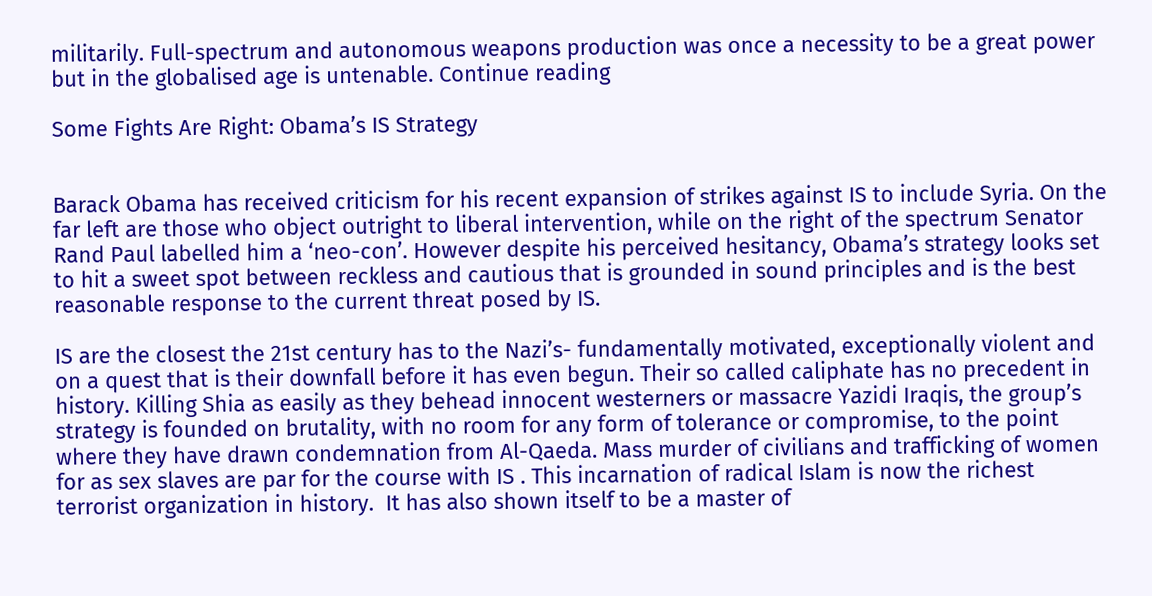militarily. Full-spectrum and autonomous weapons production was once a necessity to be a great power but in the globalised age is untenable. Continue reading

Some Fights Are Right: Obama’s IS Strategy


Barack Obama has received criticism for his recent expansion of strikes against IS to include Syria. On the far left are those who object outright to liberal intervention, while on the right of the spectrum Senator Rand Paul labelled him a ‘neo-con’. However despite his perceived hesitancy, Obama’s strategy looks set to hit a sweet spot between reckless and cautious that is grounded in sound principles and is the best reasonable response to the current threat posed by IS.

IS are the closest the 21st century has to the Nazi’s- fundamentally motivated, exceptionally violent and on a quest that is their downfall before it has even begun. Their so called caliphate has no precedent in history. Killing Shia as easily as they behead innocent westerners or massacre Yazidi Iraqis, the group’s strategy is founded on brutality, with no room for any form of tolerance or compromise, to the point where they have drawn condemnation from Al-Qaeda. Mass murder of civilians and trafficking of women for as sex slaves are par for the course with IS . This incarnation of radical Islam is now the richest terrorist organization in history.  It has also shown itself to be a master of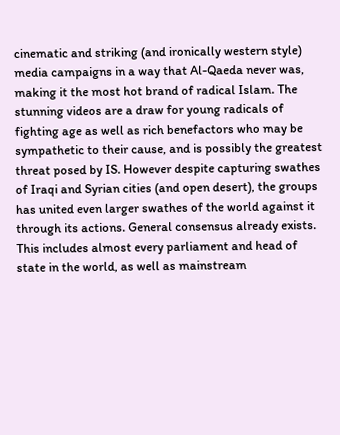cinematic and striking (and ironically western style) media campaigns in a way that Al-Qaeda never was, making it the most hot brand of radical Islam. The stunning videos are a draw for young radicals of fighting age as well as rich benefactors who may be sympathetic to their cause, and is possibly the greatest threat posed by IS. However despite capturing swathes of Iraqi and Syrian cities (and open desert), the groups has united even larger swathes of the world against it through its actions. General consensus already exists. This includes almost every parliament and head of state in the world, as well as mainstream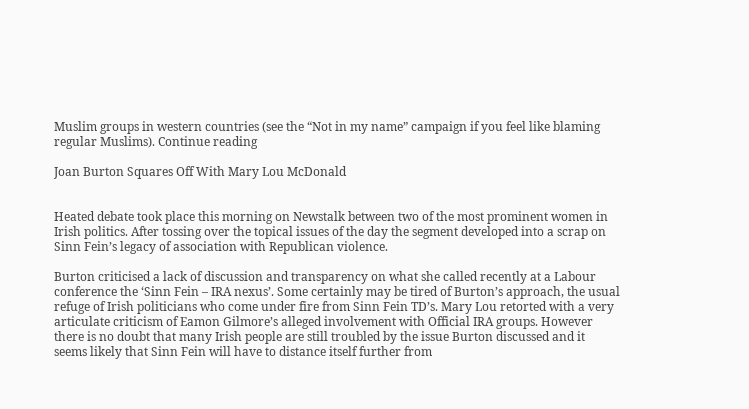Muslim groups in western countries (see the “Not in my name” campaign if you feel like blaming regular Muslims). Continue reading

Joan Burton Squares Off With Mary Lou McDonald


Heated debate took place this morning on Newstalk between two of the most prominent women in Irish politics. After tossing over the topical issues of the day the segment developed into a scrap on Sinn Fein’s legacy of association with Republican violence.

Burton criticised a lack of discussion and transparency on what she called recently at a Labour conference the ‘Sinn Fein – IRA nexus’. Some certainly may be tired of Burton’s approach, the usual refuge of Irish politicians who come under fire from Sinn Fein TD’s. Mary Lou retorted with a very articulate criticism of Eamon Gilmore’s alleged involvement with Official IRA groups. However there is no doubt that many Irish people are still troubled by the issue Burton discussed and it seems likely that Sinn Fein will have to distance itself further from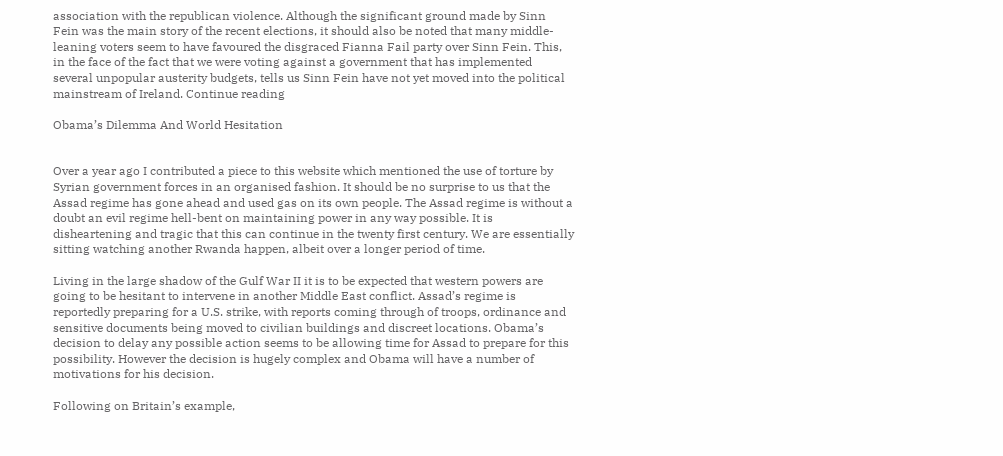association with the republican violence. Although the significant ground made by Sinn Fein was the main story of the recent elections, it should also be noted that many middle-leaning voters seem to have favoured the disgraced Fianna Fail party over Sinn Fein. This, in the face of the fact that we were voting against a government that has implemented several unpopular austerity budgets, tells us Sinn Fein have not yet moved into the political mainstream of Ireland. Continue reading

Obama’s Dilemma And World Hesitation


Over a year ago I contributed a piece to this website which mentioned the use of torture by Syrian government forces in an organised fashion. It should be no surprise to us that the Assad regime has gone ahead and used gas on its own people. The Assad regime is without a doubt an evil regime hell-bent on maintaining power in any way possible. It is disheartening and tragic that this can continue in the twenty first century. We are essentially sitting watching another Rwanda happen, albeit over a longer period of time.

Living in the large shadow of the Gulf War II it is to be expected that western powers are going to be hesitant to intervene in another Middle East conflict. Assad’s regime is reportedly preparing for a U.S. strike, with reports coming through of troops, ordinance and sensitive documents being moved to civilian buildings and discreet locations. Obama’s decision to delay any possible action seems to be allowing time for Assad to prepare for this possibility. However the decision is hugely complex and Obama will have a number of motivations for his decision.

Following on Britain’s example,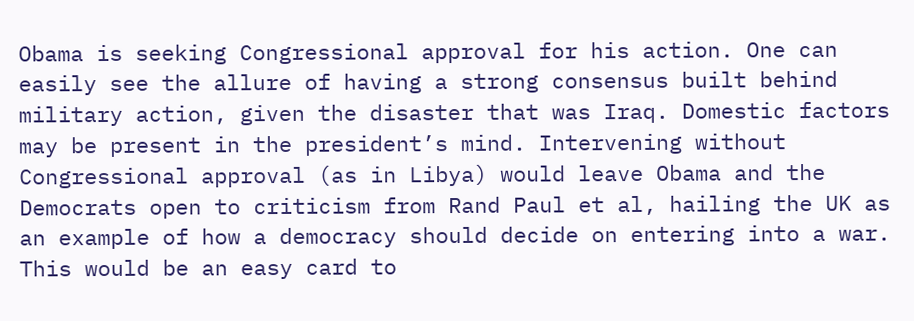Obama is seeking Congressional approval for his action. One can easily see the allure of having a strong consensus built behind military action, given the disaster that was Iraq. Domestic factors may be present in the president’s mind. Intervening without Congressional approval (as in Libya) would leave Obama and the Democrats open to criticism from Rand Paul et al, hailing the UK as an example of how a democracy should decide on entering into a war. This would be an easy card to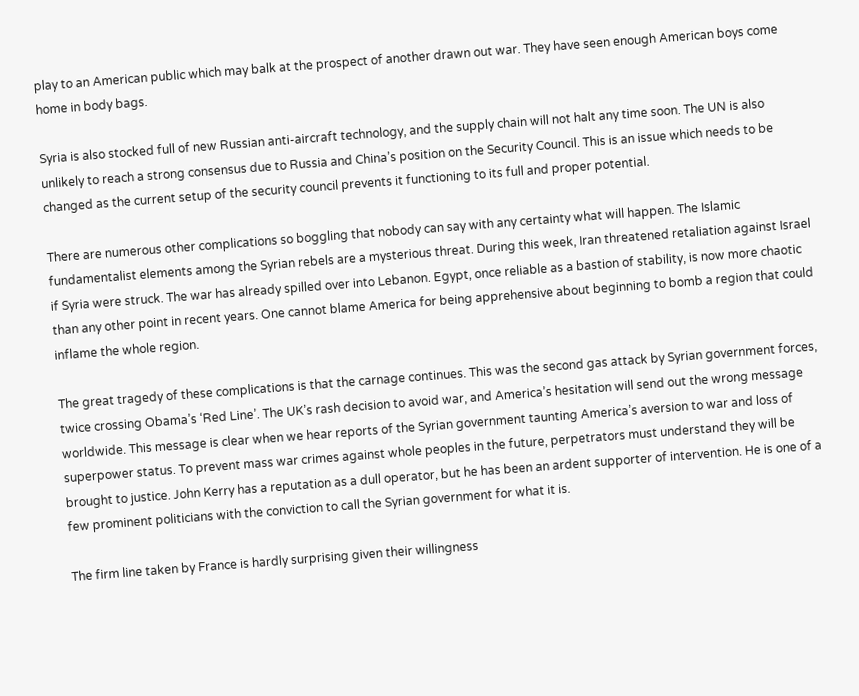play to an American public which may balk at the prospect of another drawn out war. They have seen enough American boys come home in body bags.

Syria is also stocked full of new Russian anti-aircraft technology, and the supply chain will not halt any time soon. The UN is also unlikely to reach a strong consensus due to Russia and China’s position on the Security Council. This is an issue which needs to be changed as the current setup of the security council prevents it functioning to its full and proper potential.

There are numerous other complications so boggling that nobody can say with any certainty what will happen. The Islamic fundamentalist elements among the Syrian rebels are a mysterious threat. During this week, Iran threatened retaliation against Israel if Syria were struck. The war has already spilled over into Lebanon. Egypt, once reliable as a bastion of stability, is now more chaotic than any other point in recent years. One cannot blame America for being apprehensive about beginning to bomb a region that could inflame the whole region.

The great tragedy of these complications is that the carnage continues. This was the second gas attack by Syrian government forces, twice crossing Obama’s ‘Red Line’. The UK’s rash decision to avoid war, and America’s hesitation will send out the wrong message worldwide. This message is clear when we hear reports of the Syrian government taunting America’s aversion to war and loss of superpower status. To prevent mass war crimes against whole peoples in the future, perpetrators must understand they will be brought to justice. John Kerry has a reputation as a dull operator, but he has been an ardent supporter of intervention. He is one of a few prominent politicians with the conviction to call the Syrian government for what it is.

The firm line taken by France is hardly surprising given their willingness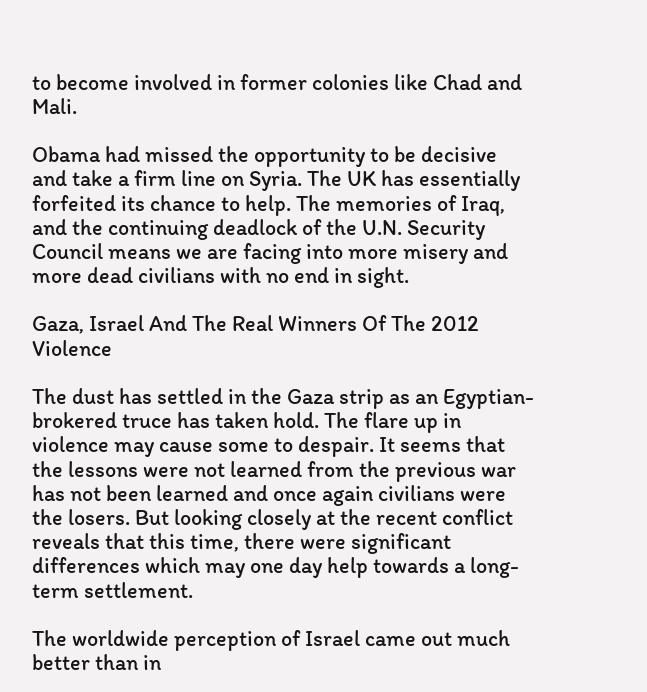to become involved in former colonies like Chad and Mali.

Obama had missed the opportunity to be decisive and take a firm line on Syria. The UK has essentially forfeited its chance to help. The memories of Iraq, and the continuing deadlock of the U.N. Security Council means we are facing into more misery and more dead civilians with no end in sight.

Gaza, Israel And The Real Winners Of The 2012 Violence

The dust has settled in the Gaza strip as an Egyptian-brokered truce has taken hold. The flare up in violence may cause some to despair. It seems that the lessons were not learned from the previous war has not been learned and once again civilians were the losers. But looking closely at the recent conflict reveals that this time, there were significant differences which may one day help towards a long-term settlement.

The worldwide perception of Israel came out much better than in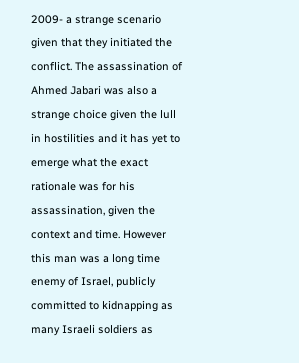2009- a strange scenario given that they initiated the conflict. The assassination of Ahmed Jabari was also a strange choice given the lull in hostilities and it has yet to emerge what the exact rationale was for his assassination, given the context and time. However this man was a long time enemy of Israel, publicly committed to kidnapping as many Israeli soldiers as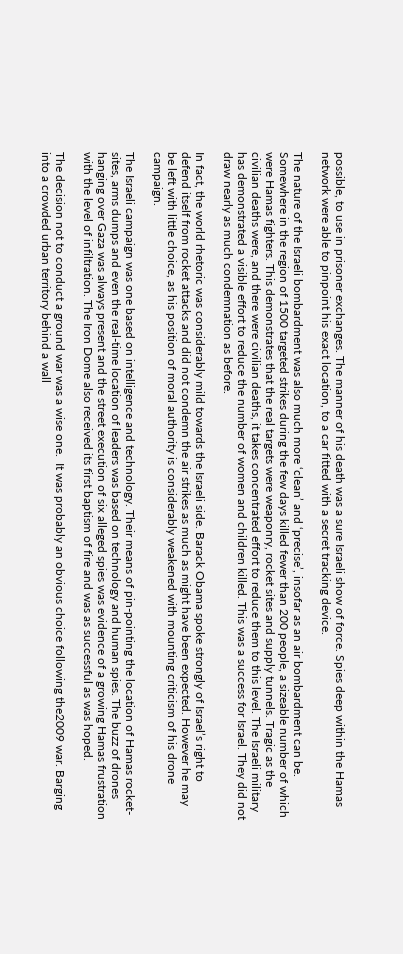possible, to use in prisoner exchanges. The manner of his death was a sure Israeli show of force. Spies deep within the Hamas network were able to pinpoint his exact location, to a car fitted with a secret tracking device.

The nature of the Israeli bombardment was also much more ‘clean’ and ‘precise’, insofar as an air bombardment can be. Somewhere in the region of 1500 targeted strikes during the few days killed fewer than 200 people, a sizeable number of which were Hamas fighters. This demonstrates that the real targets were weaponry, rocket sites and supply tunnels. Tragic as the civilian deaths were, and there were civilian deaths, it takes concentrated effort to reduce them to this level. The Israeli military has demonstrated a visible effort to reduce the number of women and children killed. This was a success for Israel. They did not draw nearly as much condemnation as before.

In fact, the world rhetoric was considerably mild towards the Israeli side. Barack Obama spoke strongly of Israel’s right to defend itself from rocket attacks and did not condemn the air strikes as much as might have been expected. However he may be left with little choice, as his position of moral authority is considerably weakened with mounting criticism of his drone campaign.

The Israeli campaign was one based on intelligence and technology. Their means of pin-pointing the location of Hamas rocket-sites, arms dumps and even the real-time location of leaders was based on technology and human spies. The buzz of drones hanging over Gaza was always present and the street execution of six alleged spies was evidence of a growing Hamas frustration with the level of infiltration. The Iron Dome also received its first baptism of fire and was as successful as was hoped.

The decision not to conduct a ground war was a wise one.  It was probably an obvious choice following the2009 war. Barging into a crowded urban territory behind a wall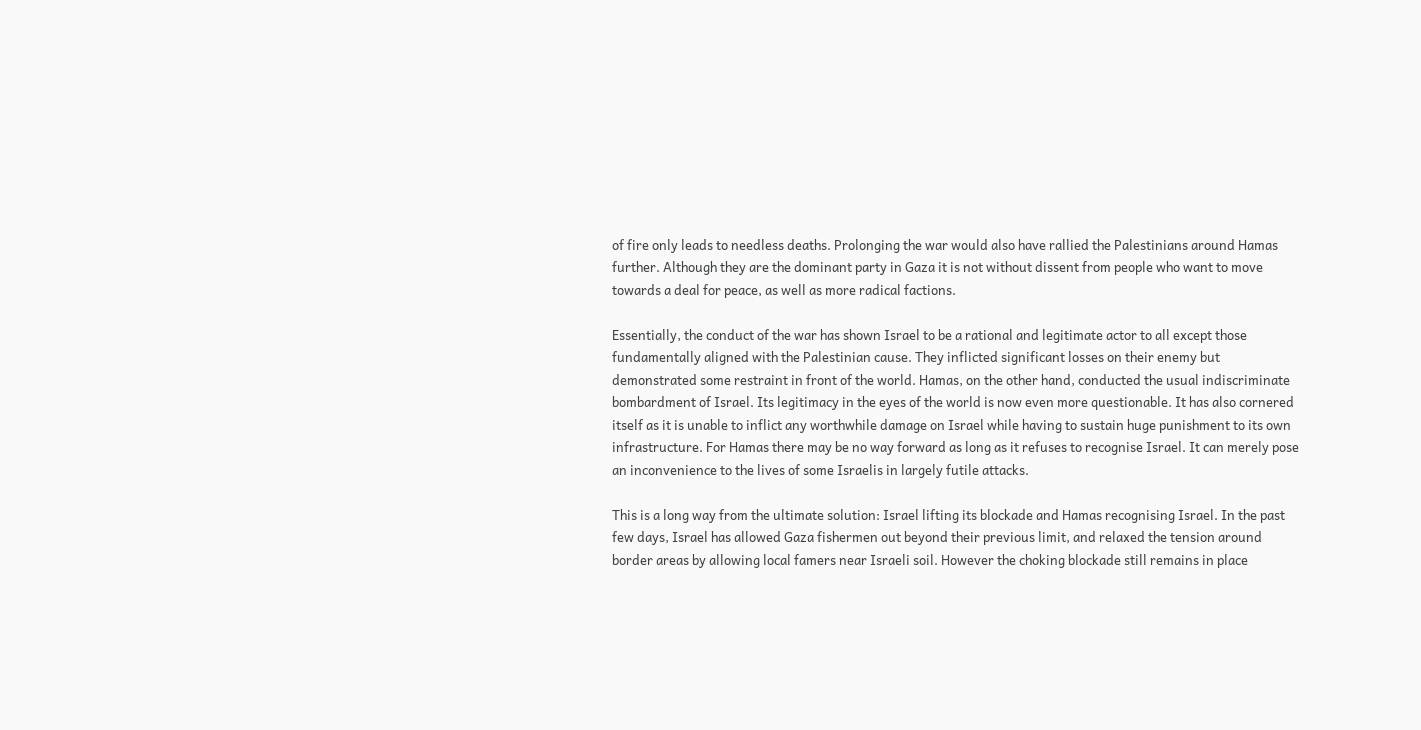of fire only leads to needless deaths. Prolonging the war would also have rallied the Palestinians around Hamas further. Although they are the dominant party in Gaza it is not without dissent from people who want to move towards a deal for peace, as well as more radical factions.

Essentially, the conduct of the war has shown Israel to be a rational and legitimate actor to all except those fundamentally aligned with the Palestinian cause. They inflicted significant losses on their enemy but demonstrated some restraint in front of the world. Hamas, on the other hand, conducted the usual indiscriminate bombardment of Israel. Its legitimacy in the eyes of the world is now even more questionable. It has also cornered itself as it is unable to inflict any worthwhile damage on Israel while having to sustain huge punishment to its own infrastructure. For Hamas there may be no way forward as long as it refuses to recognise Israel. It can merely pose an inconvenience to the lives of some Israelis in largely futile attacks.

This is a long way from the ultimate solution: Israel lifting its blockade and Hamas recognising Israel. In the past few days, Israel has allowed Gaza fishermen out beyond their previous limit, and relaxed the tension around border areas by allowing local famers near Israeli soil. However the choking blockade still remains in place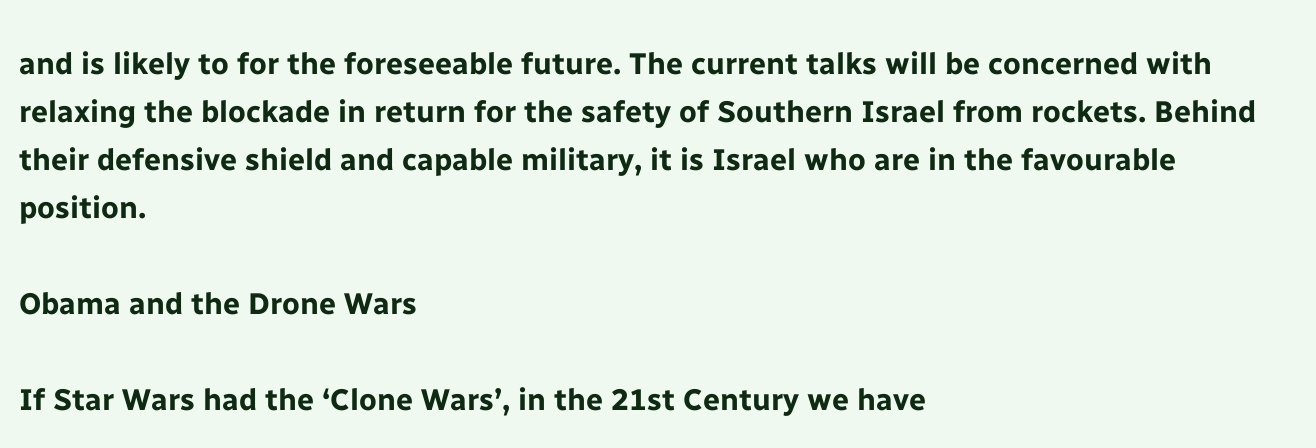and is likely to for the foreseeable future. The current talks will be concerned with relaxing the blockade in return for the safety of Southern Israel from rockets. Behind their defensive shield and capable military, it is Israel who are in the favourable position.

Obama and the Drone Wars

If Star Wars had the ‘Clone Wars’, in the 21st Century we have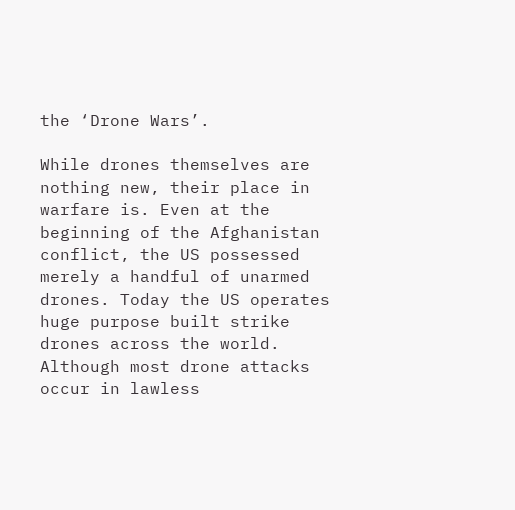the ‘Drone Wars’.

While drones themselves are nothing new, their place in warfare is. Even at the beginning of the Afghanistan conflict, the US possessed merely a handful of unarmed drones. Today the US operates huge purpose built strike drones across the world. Although most drone attacks occur in lawless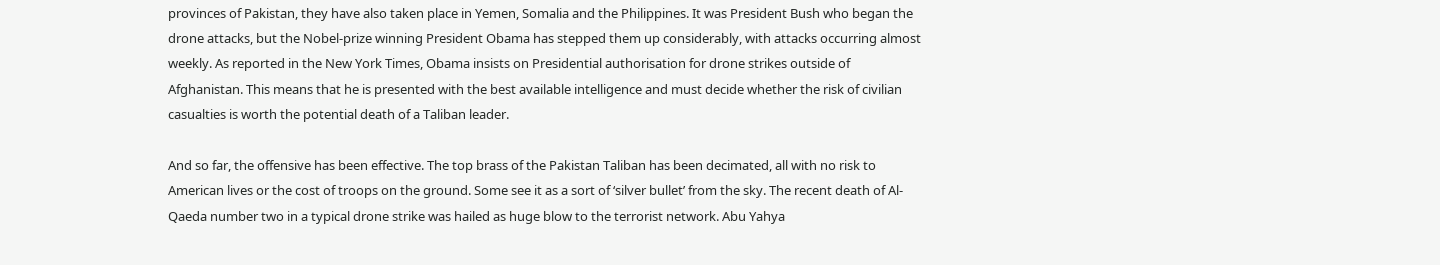provinces of Pakistan, they have also taken place in Yemen, Somalia and the Philippines. It was President Bush who began the drone attacks, but the Nobel-prize winning President Obama has stepped them up considerably, with attacks occurring almost weekly. As reported in the New York Times, Obama insists on Presidential authorisation for drone strikes outside of Afghanistan. This means that he is presented with the best available intelligence and must decide whether the risk of civilian casualties is worth the potential death of a Taliban leader.

And so far, the offensive has been effective. The top brass of the Pakistan Taliban has been decimated, all with no risk to American lives or the cost of troops on the ground. Some see it as a sort of ‘silver bullet’ from the sky. The recent death of Al-Qaeda number two in a typical drone strike was hailed as huge blow to the terrorist network. Abu Yahya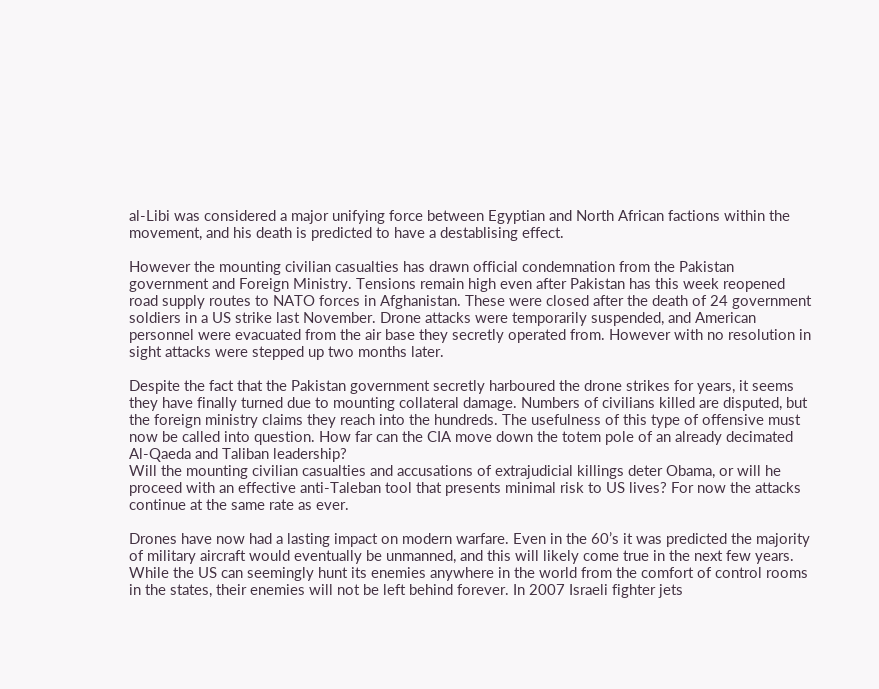al-Libi was considered a major unifying force between Egyptian and North African factions within the movement, and his death is predicted to have a destablising effect.

However the mounting civilian casualties has drawn official condemnation from the Pakistan government and Foreign Ministry. Tensions remain high even after Pakistan has this week reopened road supply routes to NATO forces in Afghanistan. These were closed after the death of 24 government soldiers in a US strike last November. Drone attacks were temporarily suspended, and American personnel were evacuated from the air base they secretly operated from. However with no resolution in sight attacks were stepped up two months later.

Despite the fact that the Pakistan government secretly harboured the drone strikes for years, it seems they have finally turned due to mounting collateral damage. Numbers of civilians killed are disputed, but the foreign ministry claims they reach into the hundreds. The usefulness of this type of offensive must now be called into question. How far can the CIA move down the totem pole of an already decimated Al-Qaeda and Taliban leadership?
Will the mounting civilian casualties and accusations of extrajudicial killings deter Obama, or will he proceed with an effective anti-Taleban tool that presents minimal risk to US lives? For now the attacks continue at the same rate as ever.

Drones have now had a lasting impact on modern warfare. Even in the 60’s it was predicted the majority of military aircraft would eventually be unmanned, and this will likely come true in the next few years. While the US can seemingly hunt its enemies anywhere in the world from the comfort of control rooms in the states, their enemies will not be left behind forever. In 2007 Israeli fighter jets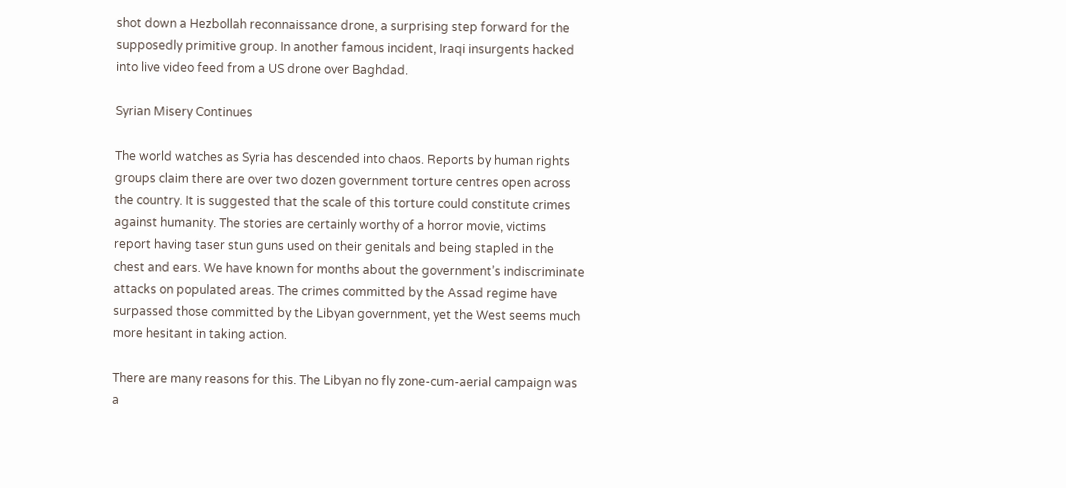shot down a Hezbollah reconnaissance drone, a surprising step forward for the supposedly primitive group. In another famous incident, Iraqi insurgents hacked into live video feed from a US drone over Baghdad.

Syrian Misery Continues

The world watches as Syria has descended into chaos. Reports by human rights groups claim there are over two dozen government torture centres open across the country. It is suggested that the scale of this torture could constitute crimes against humanity. The stories are certainly worthy of a horror movie, victims report having taser stun guns used on their genitals and being stapled in the chest and ears. We have known for months about the government’s indiscriminate attacks on populated areas. The crimes committed by the Assad regime have surpassed those committed by the Libyan government, yet the West seems much more hesitant in taking action.

There are many reasons for this. The Libyan no fly zone-cum-aerial campaign was a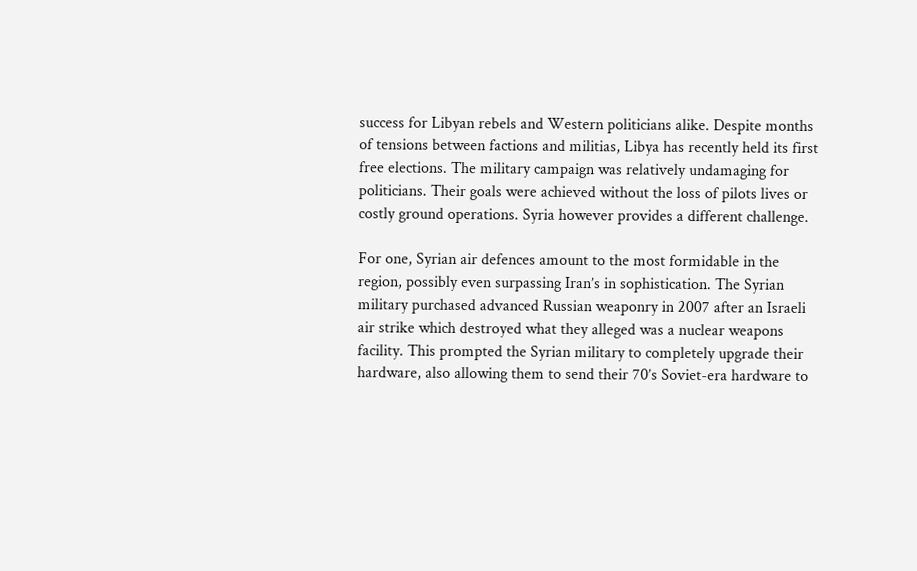success for Libyan rebels and Western politicians alike. Despite months of tensions between factions and militias, Libya has recently held its first free elections. The military campaign was relatively undamaging for politicians. Their goals were achieved without the loss of pilots lives or costly ground operations. Syria however provides a different challenge.

For one, Syrian air defences amount to the most formidable in the region, possibly even surpassing Iran’s in sophistication. The Syrian military purchased advanced Russian weaponry in 2007 after an Israeli air strike which destroyed what they alleged was a nuclear weapons facility. This prompted the Syrian military to completely upgrade their hardware, also allowing them to send their 70’s Soviet-era hardware to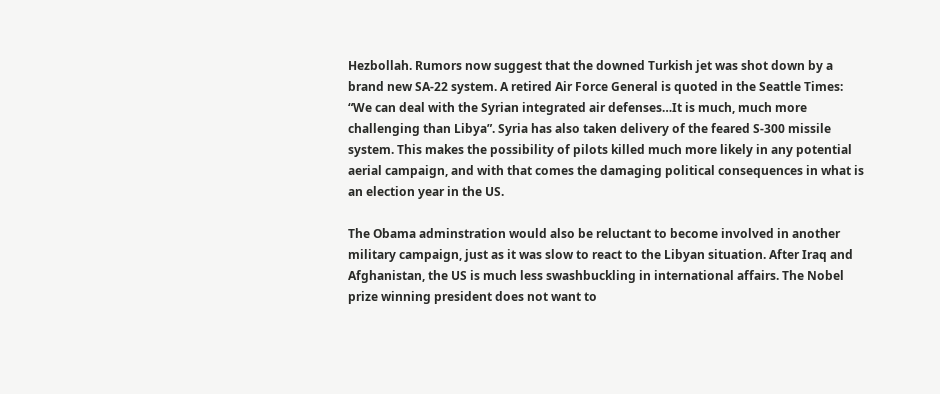Hezbollah. Rumors now suggest that the downed Turkish jet was shot down by a brand new SA-22 system. A retired Air Force General is quoted in the Seattle Times: “We can deal with the Syrian integrated air defenses…It is much, much more challenging than Libya”. Syria has also taken delivery of the feared S-300 missile system. This makes the possibility of pilots killed much more likely in any potential aerial campaign, and with that comes the damaging political consequences in what is an election year in the US.

The Obama adminstration would also be reluctant to become involved in another military campaign, just as it was slow to react to the Libyan situation. After Iraq and Afghanistan, the US is much less swashbuckling in international affairs. The Nobel prize winning president does not want to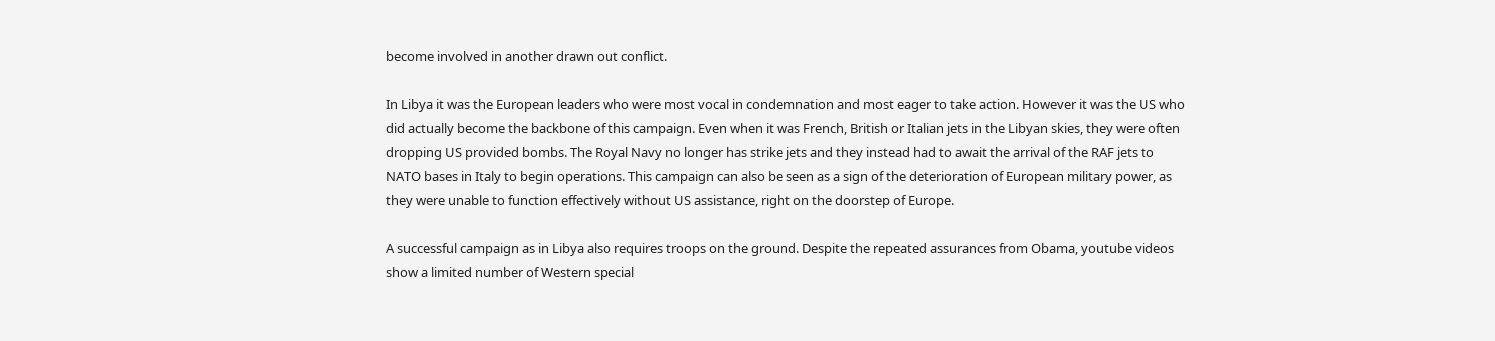become involved in another drawn out conflict.

In Libya it was the European leaders who were most vocal in condemnation and most eager to take action. However it was the US who did actually become the backbone of this campaign. Even when it was French, British or Italian jets in the Libyan skies, they were often dropping US provided bombs. The Royal Navy no longer has strike jets and they instead had to await the arrival of the RAF jets to NATO bases in Italy to begin operations. This campaign can also be seen as a sign of the deterioration of European military power, as they were unable to function effectively without US assistance, right on the doorstep of Europe.

A successful campaign as in Libya also requires troops on the ground. Despite the repeated assurances from Obama, youtube videos show a limited number of Western special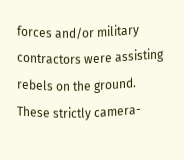forces and/or military contractors were assisting rebels on the ground. These strictly camera-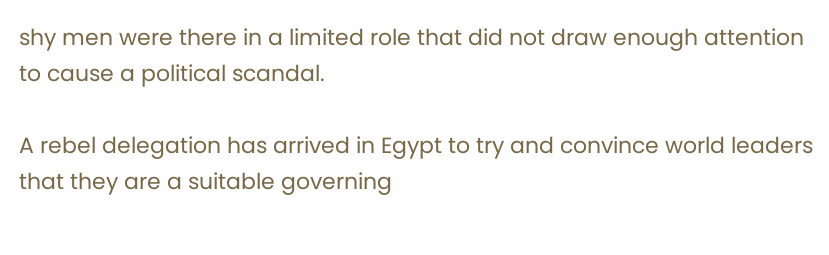shy men were there in a limited role that did not draw enough attention to cause a political scandal.

A rebel delegation has arrived in Egypt to try and convince world leaders that they are a suitable governing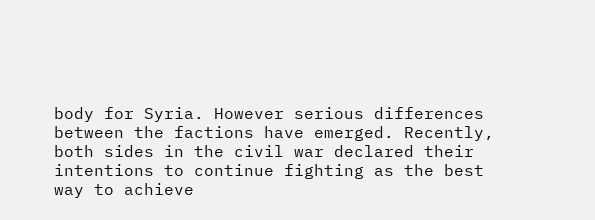body for Syria. However serious differences between the factions have emerged. Recently, both sides in the civil war declared their intentions to continue fighting as the best way to achieve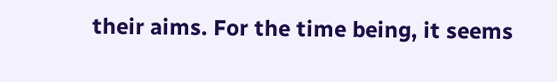their aims. For the time being, it seems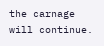the carnage will continue.